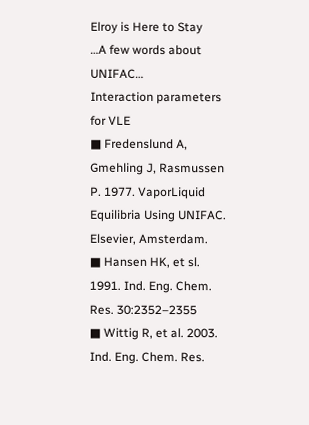Elroy is Here to Stay
…A few words about UNIFAC…
Interaction parameters for VLE
■ Fredenslund A, Gmehling J, Rasmussen P. 1977. VaporLiquid Equilibria Using UNIFAC. Elsevier, Amsterdam.
■ Hansen HK, et sl. 1991. Ind. Eng. Chem. Res. 30:2352–2355
■ Wittig R, et al. 2003. Ind. Eng. Chem. Res.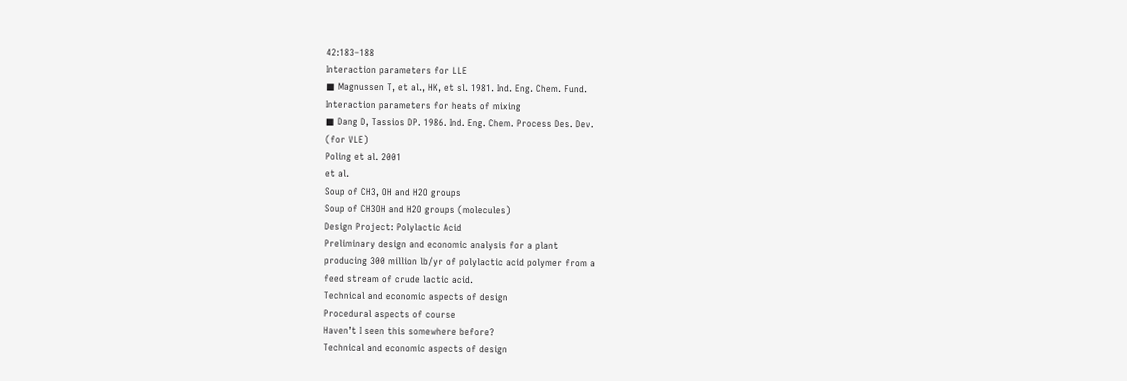42:183–188
Interaction parameters for LLE
■ Magnussen T, et al., HK, et sl. 1981. Ind. Eng. Chem. Fund.
Interaction parameters for heats of mixing
■ Dang D, Tassios DP. 1986. Ind. Eng. Chem. Process Des. Dev.
(for VLE)
Poling et al. 2001
et al.
Soup of CH3, OH and H2O groups
Soup of CH3OH and H2O groups (molecules)
Design Project: Polylactic Acid
Preliminary design and economic analysis for a plant
producing 300 million lb/yr of polylactic acid polymer from a
feed stream of crude lactic acid.
Technical and economic aspects of design
Procedural aspects of course
Haven’t I seen this somewhere before?
Technical and economic aspects of design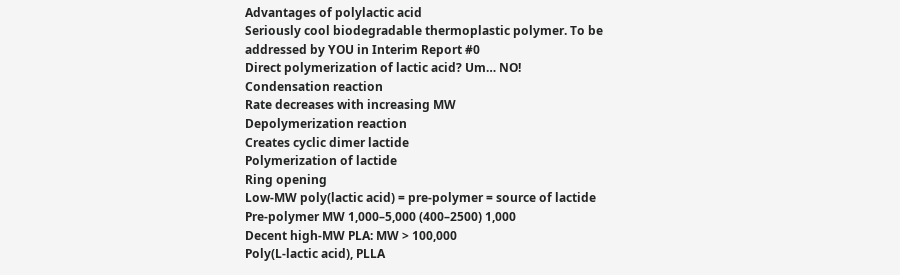Advantages of polylactic acid
Seriously cool biodegradable thermoplastic polymer. To be
addressed by YOU in Interim Report #0
Direct polymerization of lactic acid? Um… NO!
Condensation reaction
Rate decreases with increasing MW
Depolymerization reaction
Creates cyclic dimer lactide
Polymerization of lactide
Ring opening
Low-MW poly(lactic acid) = pre-polymer = source of lactide
Pre-polymer MW 1,000–5,000 (400–2500) 1,000
Decent high-MW PLA: MW > 100,000
Poly(L-lactic acid), PLLA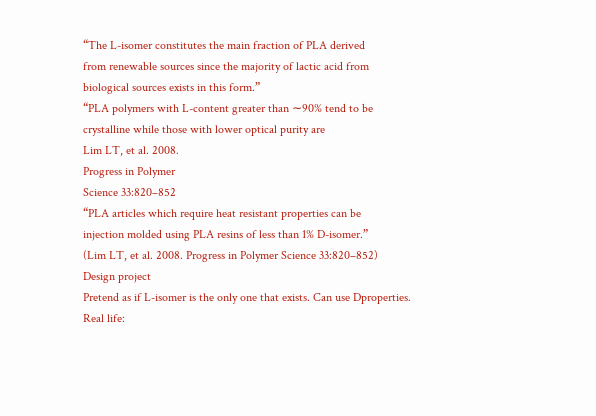“The L-isomer constitutes the main fraction of PLA derived
from renewable sources since the majority of lactic acid from
biological sources exists in this form.”
“PLA polymers with L-content greater than ∼90% tend to be
crystalline while those with lower optical purity are
Lim LT, et al. 2008.
Progress in Polymer
Science 33:820–852
“PLA articles which require heat resistant properties can be
injection molded using PLA resins of less than 1% D-isomer.”
(Lim LT, et al. 2008. Progress in Polymer Science 33:820–852)
Design project
Pretend as if L-isomer is the only one that exists. Can use Dproperties.
Real life: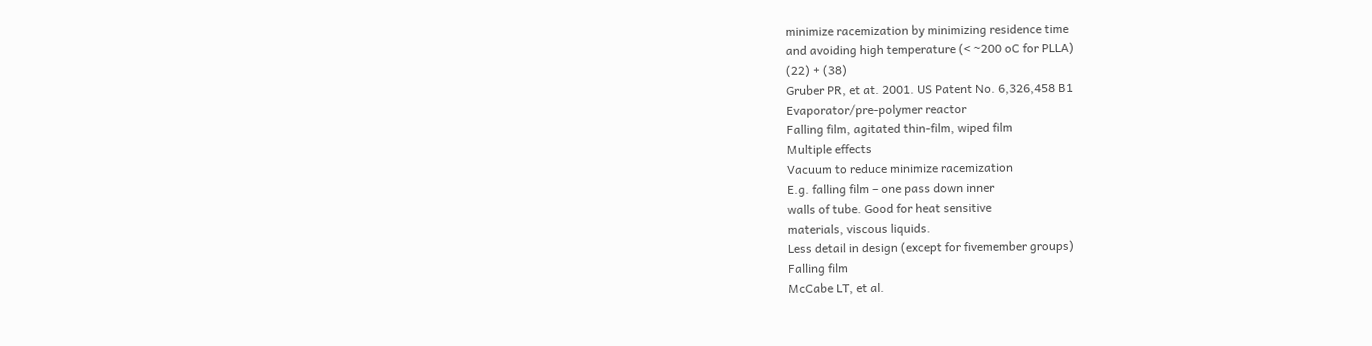minimize racemization by minimizing residence time
and avoiding high temperature (< ~200 oC for PLLA)
(22) + (38)
Gruber PR, et at. 2001. US Patent No. 6,326,458 B1
Evaporator/pre-polymer reactor
Falling film, agitated thin-film, wiped film
Multiple effects
Vacuum to reduce minimize racemization
E.g. falling film – one pass down inner
walls of tube. Good for heat sensitive
materials, viscous liquids.
Less detail in design (except for fivemember groups)
Falling film
McCabe LT, et al.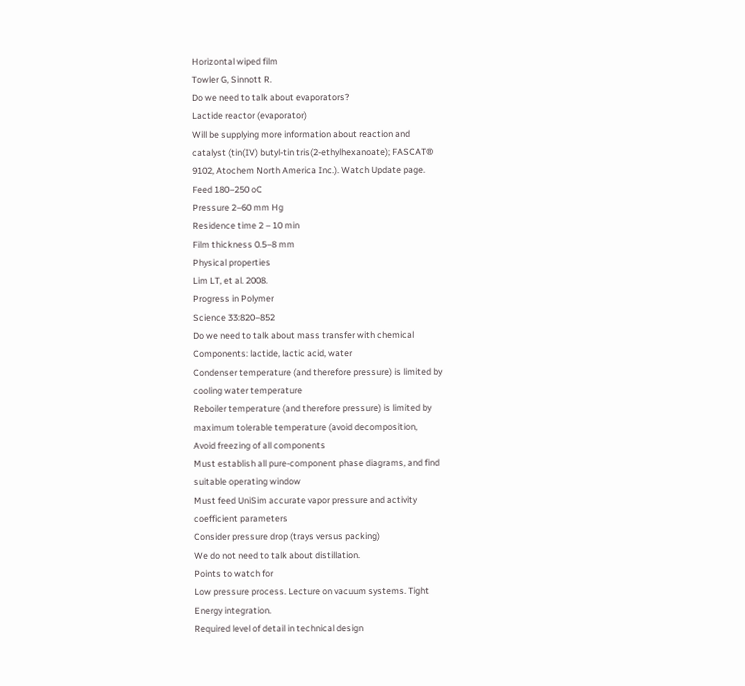Horizontal wiped film
Towler G, Sinnott R.
Do we need to talk about evaporators?
Lactide reactor (evaporator)
Will be supplying more information about reaction and
catalyst (tin(IV) butyl-tin tris(2-ethylhexanoate); FASCAT®
9102, Atochem North America Inc.). Watch Update page.
Feed 180–250 oC
Pressure 2–60 mm Hg
Residence time 2 – 10 min
Film thickness 0.5–8 mm
Physical properties
Lim LT, et al. 2008.
Progress in Polymer
Science 33:820–852
Do we need to talk about mass transfer with chemical
Components: lactide, lactic acid, water
Condenser temperature (and therefore pressure) is limited by
cooling water temperature
Reboiler temperature (and therefore pressure) is limited by
maximum tolerable temperature (avoid decomposition,
Avoid freezing of all components
Must establish all pure-component phase diagrams, and find
suitable operating window
Must feed UniSim accurate vapor pressure and activity
coefficient parameters
Consider pressure drop (trays versus packing)
We do not need to talk about distillation.
Points to watch for
Low pressure process. Lecture on vacuum systems. Tight
Energy integration.
Required level of detail in technical design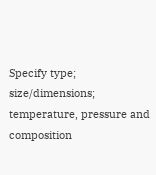Specify type; size/dimensions; temperature, pressure and
composition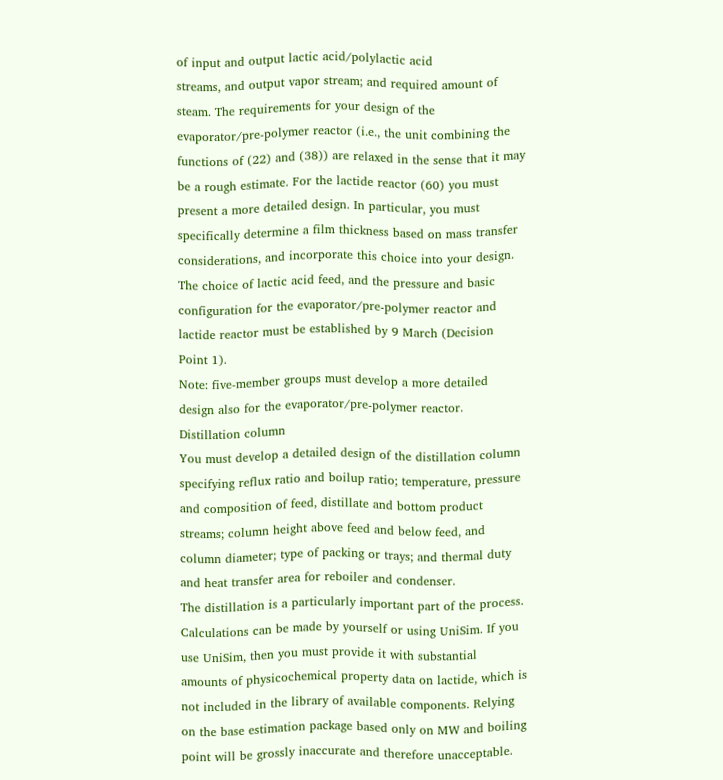of input and output lactic acid/polylactic acid
streams, and output vapor stream; and required amount of
steam. The requirements for your design of the
evaporator/pre-polymer reactor (i.e., the unit combining the
functions of (22) and (38)) are relaxed in the sense that it may
be a rough estimate. For the lactide reactor (60) you must
present a more detailed design. In particular, you must
specifically determine a film thickness based on mass transfer
considerations, and incorporate this choice into your design.
The choice of lactic acid feed, and the pressure and basic
configuration for the evaporator/pre-polymer reactor and
lactide reactor must be established by 9 March (Decision
Point 1).
Note: five-member groups must develop a more detailed
design also for the evaporator/pre-polymer reactor.
Distillation column
You must develop a detailed design of the distillation column
specifying reflux ratio and boilup ratio; temperature, pressure
and composition of feed, distillate and bottom product
streams; column height above feed and below feed, and
column diameter; type of packing or trays; and thermal duty
and heat transfer area for reboiler and condenser.
The distillation is a particularly important part of the process.
Calculations can be made by yourself or using UniSim. If you
use UniSim, then you must provide it with substantial
amounts of physicochemical property data on lactide, which is
not included in the library of available components. Relying
on the base estimation package based only on MW and boiling
point will be grossly inaccurate and therefore unacceptable.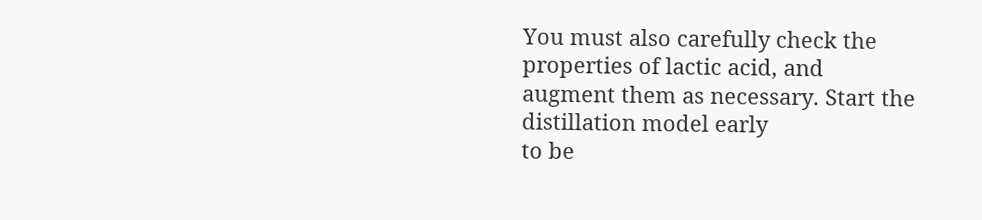You must also carefully check the properties of lactic acid, and
augment them as necessary. Start the distillation model early
to be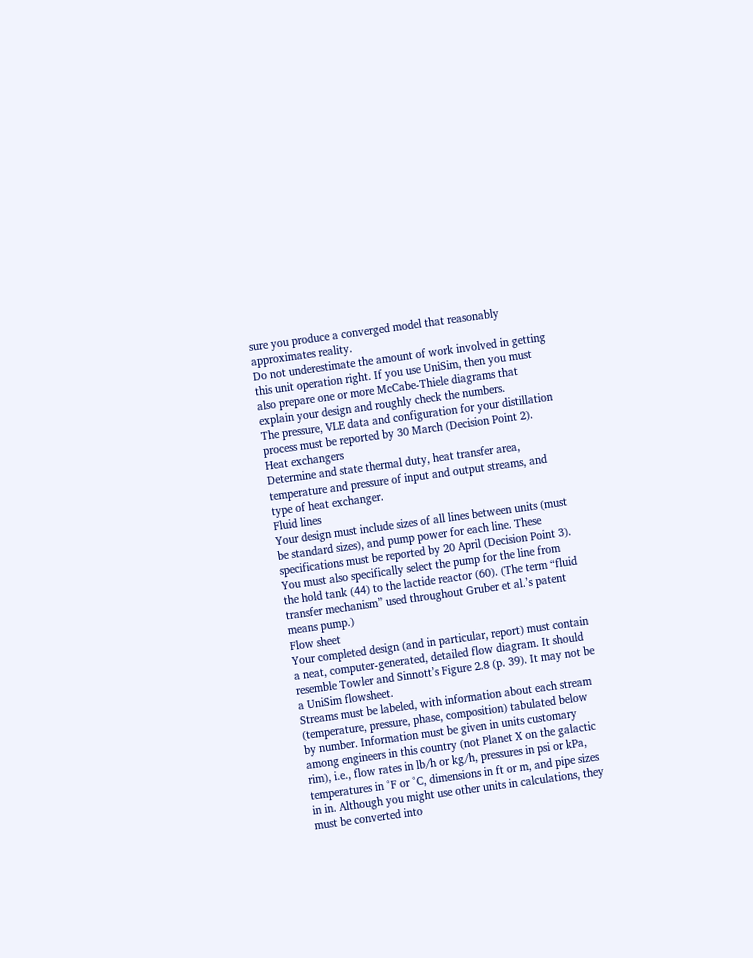sure you produce a converged model that reasonably
approximates reality.
Do not underestimate the amount of work involved in getting
this unit operation right. If you use UniSim, then you must
also prepare one or more McCabe-Thiele diagrams that
explain your design and roughly check the numbers.
The pressure, VLE data and configuration for your distillation
process must be reported by 30 March (Decision Point 2).
Heat exchangers
Determine and state thermal duty, heat transfer area,
temperature and pressure of input and output streams, and
type of heat exchanger.
Fluid lines
Your design must include sizes of all lines between units (must
be standard sizes), and pump power for each line. These
specifications must be reported by 20 April (Decision Point 3).
You must also specifically select the pump for the line from
the hold tank (44) to the lactide reactor (60). (The term “fluid
transfer mechanism” used throughout Gruber et al.’s patent
means pump.)
Flow sheet
Your completed design (and in particular, report) must contain
a neat, computer-generated, detailed flow diagram. It should
resemble Towler and Sinnott’s Figure 2.8 (p. 39). It may not be
a UniSim flowsheet.
Streams must be labeled, with information about each stream
(temperature, pressure, phase, composition) tabulated below
by number. Information must be given in units customary
among engineers in this country (not Planet X on the galactic
rim), i.e., flow rates in lb/h or kg/h, pressures in psi or kPa,
temperatures in °F or °C, dimensions in ft or m, and pipe sizes
in in. Although you might use other units in calculations, they
must be converted into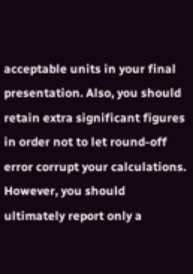acceptable units in your final
presentation. Also, you should retain extra significant figures
in order not to let round-off error corrupt your calculations.
However, you should ultimately report only a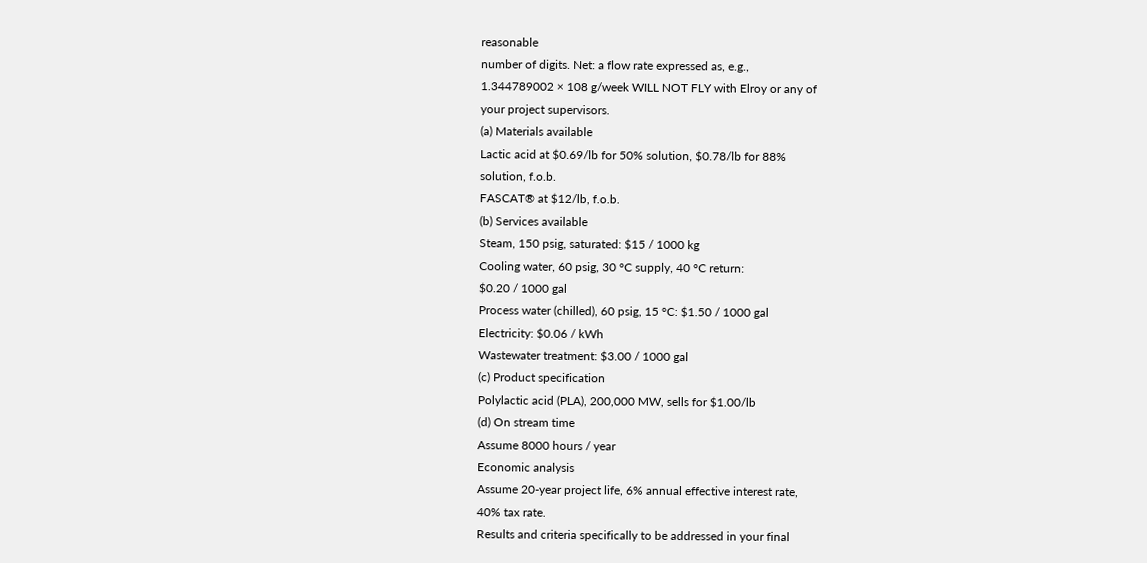reasonable
number of digits. Net: a flow rate expressed as, e.g.,
1.344789002 × 108 g/week WILL NOT FLY with Elroy or any of
your project supervisors.
(a) Materials available
Lactic acid at $0.69/lb for 50% solution, $0.78/lb for 88%
solution, f.o.b.
FASCAT® at $12/lb, f.o.b.
(b) Services available
Steam, 150 psig, saturated: $15 / 1000 kg
Cooling water, 60 psig, 30 °C supply, 40 °C return:
$0.20 / 1000 gal
Process water (chilled), 60 psig, 15 °C: $1.50 / 1000 gal
Electricity: $0.06 / kWh
Wastewater treatment: $3.00 / 1000 gal
(c) Product specification
Polylactic acid (PLA), 200,000 MW, sells for $1.00/lb
(d) On stream time
Assume 8000 hours / year
Economic analysis
Assume 20-year project life, 6% annual effective interest rate,
40% tax rate.
Results and criteria specifically to be addressed in your final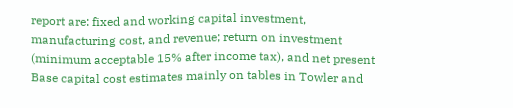report are: fixed and working capital investment,
manufacturing cost, and revenue; return on investment
(minimum acceptable 15% after income tax), and net present
Base capital cost estimates mainly on tables in Towler and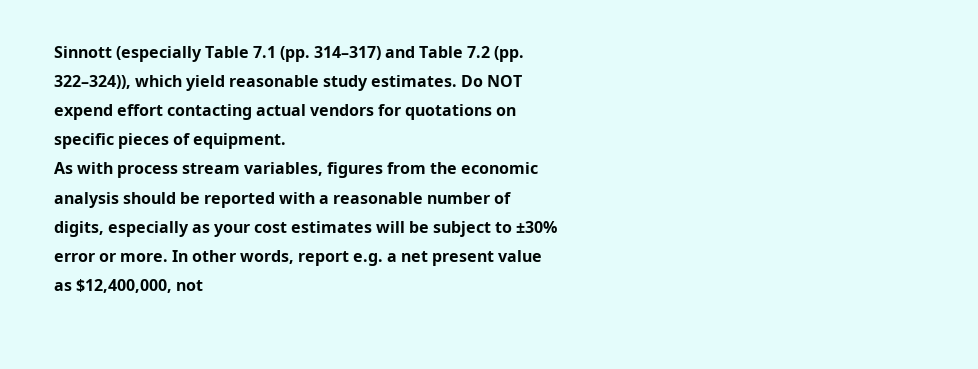Sinnott (especially Table 7.1 (pp. 314–317) and Table 7.2 (pp.
322–324)), which yield reasonable study estimates. Do NOT
expend effort contacting actual vendors for quotations on
specific pieces of equipment.
As with process stream variables, figures from the economic
analysis should be reported with a reasonable number of
digits, especially as your cost estimates will be subject to ±30%
error or more. In other words, report e.g. a net present value
as $12,400,000, not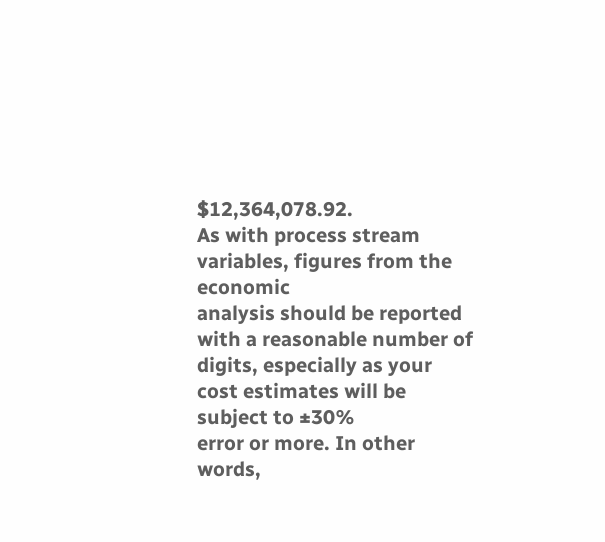$12,364,078.92.
As with process stream variables, figures from the economic
analysis should be reported with a reasonable number of
digits, especially as your cost estimates will be subject to ±30%
error or more. In other words,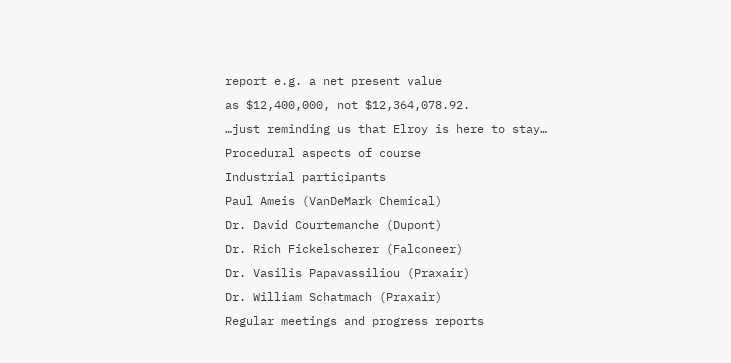report e.g. a net present value
as $12,400,000, not $12,364,078.92.
…just reminding us that Elroy is here to stay…
Procedural aspects of course
Industrial participants
Paul Ameis (VanDeMark Chemical)
Dr. David Courtemanche (Dupont)
Dr. Rich Fickelscherer (Falconeer)
Dr. Vasilis Papavassiliou (Praxair)
Dr. William Schatmach (Praxair)
Regular meetings and progress reports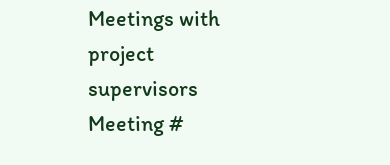Meetings with project supervisors
Meeting #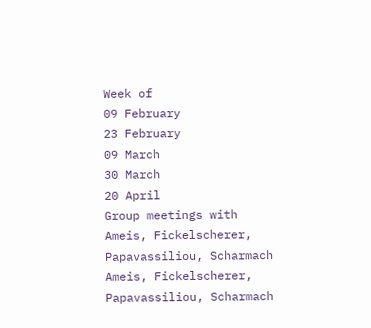Week of
09 February
23 February
09 March
30 March
20 April
Group meetings with
Ameis, Fickelscherer, Papavassiliou, Scharmach
Ameis, Fickelscherer, Papavassiliou, Scharmach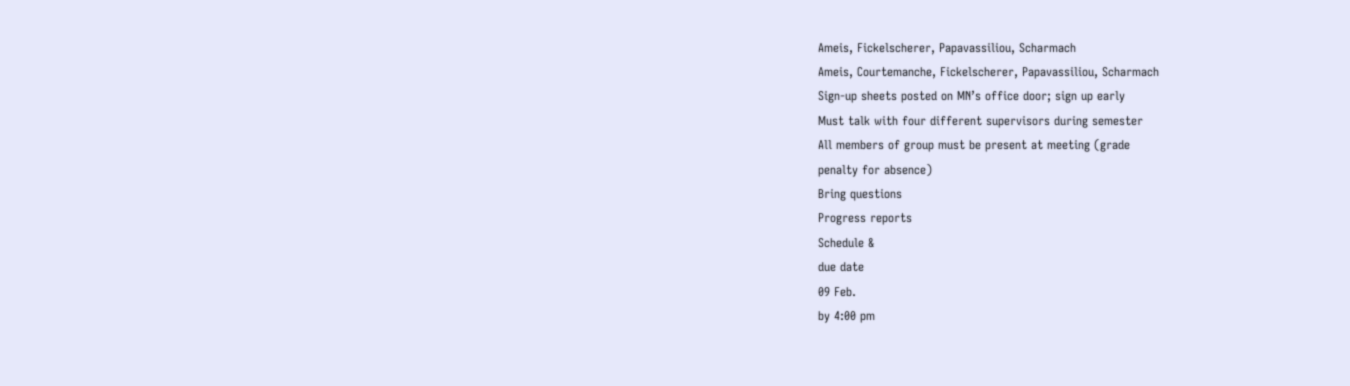Ameis, Fickelscherer, Papavassiliou, Scharmach
Ameis, Courtemanche, Fickelscherer, Papavassiliou, Scharmach
Sign-up sheets posted on MN’s office door; sign up early
Must talk with four different supervisors during semester
All members of group must be present at meeting (grade
penalty for absence)
Bring questions
Progress reports
Schedule &
due date
09 Feb.
by 4:00 pm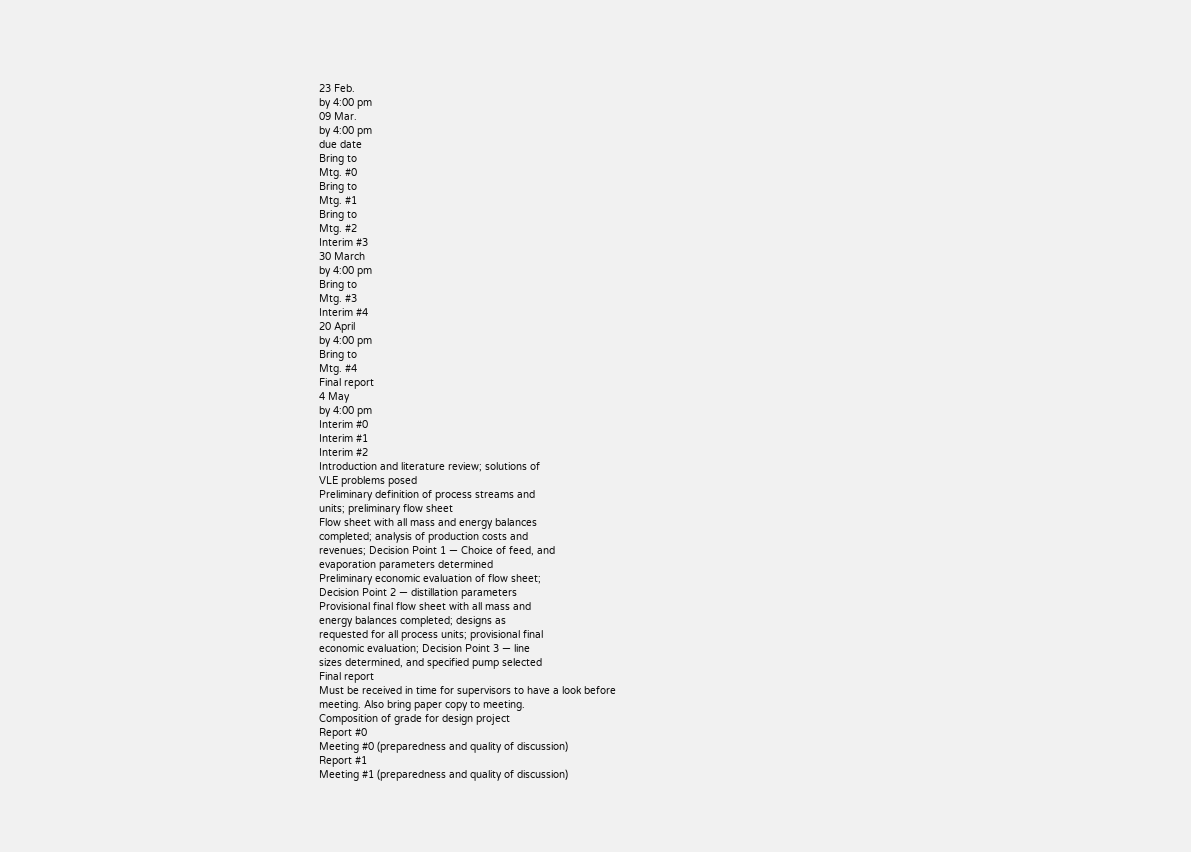23 Feb.
by 4:00 pm
09 Mar.
by 4:00 pm
due date
Bring to
Mtg. #0
Bring to
Mtg. #1
Bring to
Mtg. #2
Interim #3
30 March
by 4:00 pm
Bring to
Mtg. #3
Interim #4
20 April
by 4:00 pm
Bring to
Mtg. #4
Final report
4 May
by 4:00 pm
Interim #0
Interim #1
Interim #2
Introduction and literature review; solutions of
VLE problems posed
Preliminary definition of process streams and
units; preliminary flow sheet
Flow sheet with all mass and energy balances
completed; analysis of production costs and
revenues; Decision Point 1 — Choice of feed, and
evaporation parameters determined
Preliminary economic evaluation of flow sheet;
Decision Point 2 — distillation parameters
Provisional final flow sheet with all mass and
energy balances completed; designs as
requested for all process units; provisional final
economic evaluation; Decision Point 3 — line
sizes determined, and specified pump selected
Final report
Must be received in time for supervisors to have a look before
meeting. Also bring paper copy to meeting.
Composition of grade for design project
Report #0
Meeting #0 (preparedness and quality of discussion)
Report #1
Meeting #1 (preparedness and quality of discussion)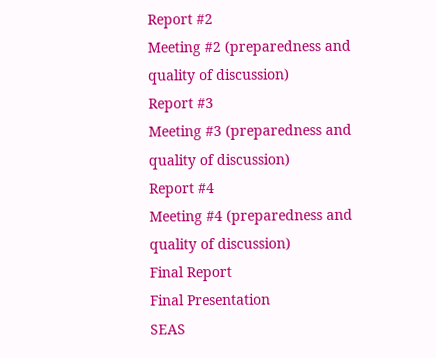Report #2
Meeting #2 (preparedness and quality of discussion)
Report #3
Meeting #3 (preparedness and quality of discussion)
Report #4
Meeting #4 (preparedness and quality of discussion)
Final Report
Final Presentation
SEAS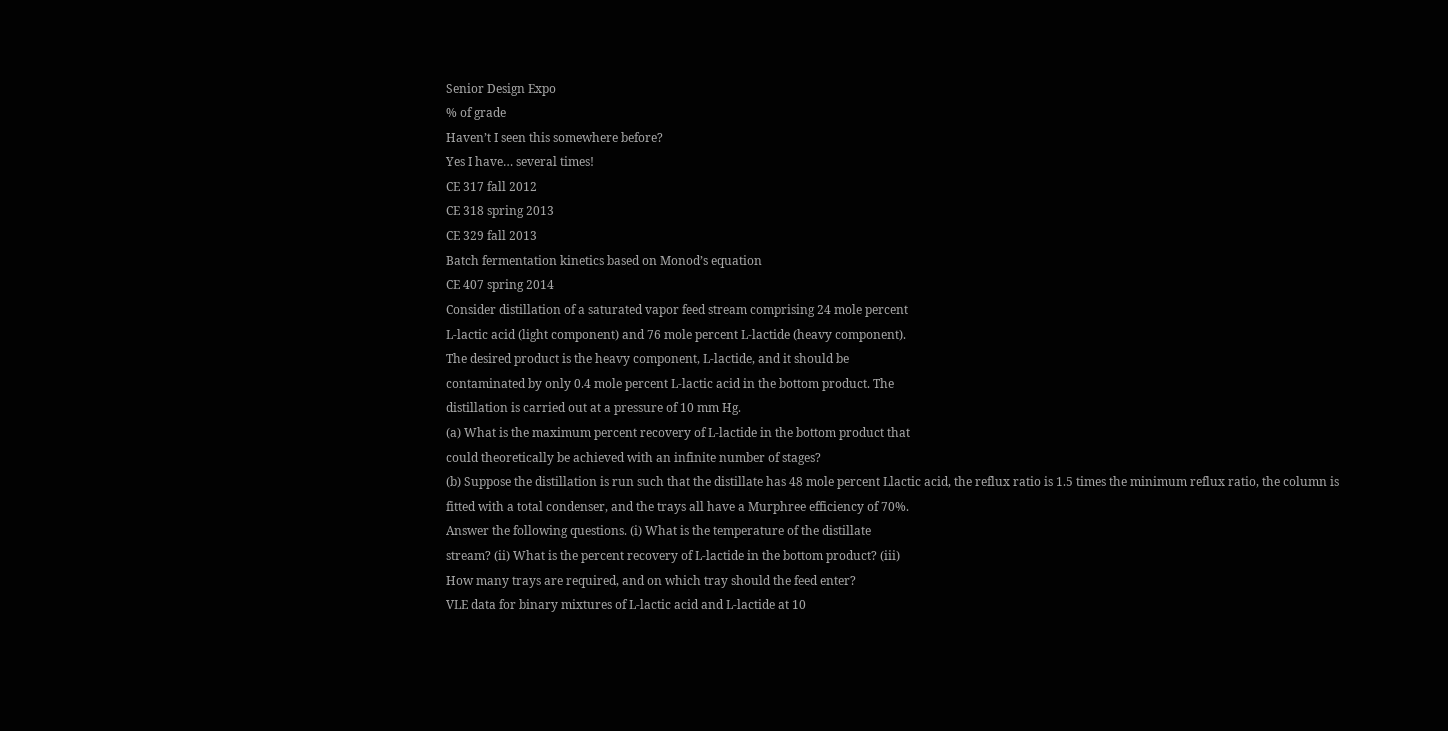Senior Design Expo
% of grade
Haven’t I seen this somewhere before?
Yes I have… several times!
CE 317 fall 2012
CE 318 spring 2013
CE 329 fall 2013
Batch fermentation kinetics based on Monod’s equation
CE 407 spring 2014
Consider distillation of a saturated vapor feed stream comprising 24 mole percent
L-lactic acid (light component) and 76 mole percent L-lactide (heavy component).
The desired product is the heavy component, L-lactide, and it should be
contaminated by only 0.4 mole percent L-lactic acid in the bottom product. The
distillation is carried out at a pressure of 10 mm Hg.
(a) What is the maximum percent recovery of L-lactide in the bottom product that
could theoretically be achieved with an infinite number of stages?
(b) Suppose the distillation is run such that the distillate has 48 mole percent Llactic acid, the reflux ratio is 1.5 times the minimum reflux ratio, the column is
fitted with a total condenser, and the trays all have a Murphree efficiency of 70%.
Answer the following questions. (i) What is the temperature of the distillate
stream? (ii) What is the percent recovery of L-lactide in the bottom product? (iii)
How many trays are required, and on which tray should the feed enter?
VLE data for binary mixtures of L-lactic acid and L-lactide at 10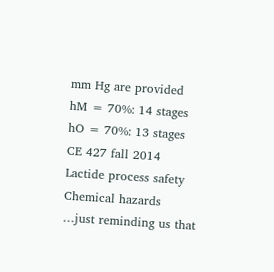mm Hg are provided
hM = 70%: 14 stages
hO = 70%: 13 stages
CE 427 fall 2014
Lactide process safety
Chemical hazards
…just reminding us that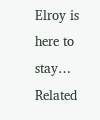Elroy is here to stay…
Related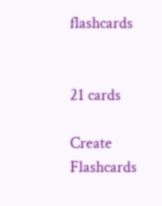flashcards


21 cards

Create Flashcards